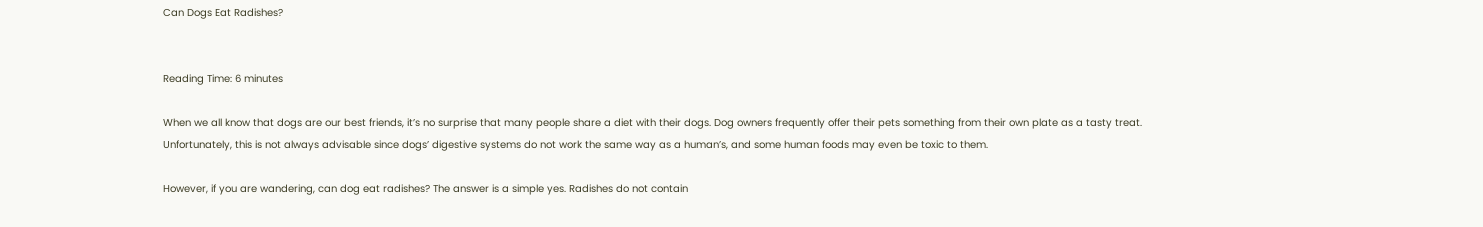Can Dogs Eat Radishes?


Reading Time: 6 minutes

When we all know that dogs are our best friends, it’s no surprise that many people share a diet with their dogs. Dog owners frequently offer their pets something from their own plate as a tasty treat. Unfortunately, this is not always advisable since dogs’ digestive systems do not work the same way as a human’s, and some human foods may even be toxic to them.

However, if you are wandering, can dog eat radishes? The answer is a simple yes. Radishes do not contain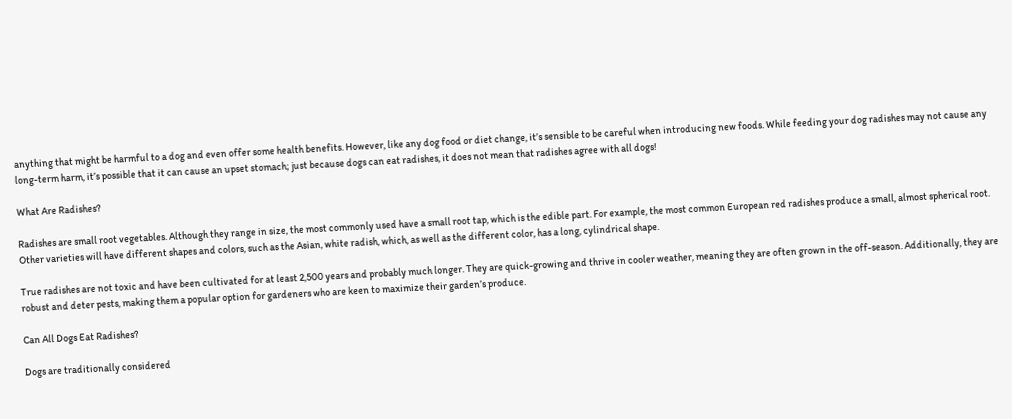anything that might be harmful to a dog and even offer some health benefits. However, like any dog food or diet change, it’s sensible to be careful when introducing new foods. While feeding your dog radishes may not cause any long-term harm, it’s possible that it can cause an upset stomach; just because dogs can eat radishes, it does not mean that radishes agree with all dogs!

What Are Radishes?

Radishes are small root vegetables. Although they range in size, the most commonly used have a small root tap, which is the edible part. For example, the most common European red radishes produce a small, almost spherical root. Other varieties will have different shapes and colors, such as the Asian, white radish, which, as well as the different color, has a long, cylindrical shape.

True radishes are not toxic and have been cultivated for at least 2,500 years and probably much longer. They are quick-growing and thrive in cooler weather, meaning they are often grown in the off-season. Additionally, they are robust and deter pests, making them a popular option for gardeners who are keen to maximize their garden’s produce.

Can All Dogs Eat Radishes?

Dogs are traditionally considered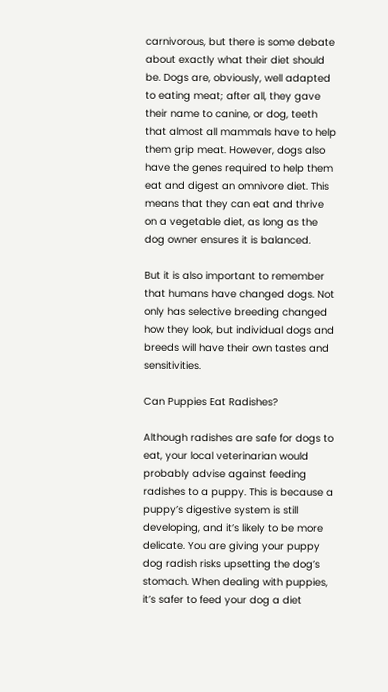carnivorous, but there is some debate about exactly what their diet should be. Dogs are, obviously, well adapted to eating meat; after all, they gave their name to canine, or dog, teeth that almost all mammals have to help them grip meat. However, dogs also have the genes required to help them eat and digest an omnivore diet. This means that they can eat and thrive on a vegetable diet, as long as the dog owner ensures it is balanced.

But it is also important to remember that humans have changed dogs. Not only has selective breeding changed how they look, but individual dogs and breeds will have their own tastes and sensitivities.

Can Puppies Eat Radishes?

Although radishes are safe for dogs to eat, your local veterinarian would probably advise against feeding radishes to a puppy. This is because a puppy’s digestive system is still developing, and it’s likely to be more delicate. You are giving your puppy dog radish risks upsetting the dog’s stomach. When dealing with puppies, it’s safer to feed your dog a diet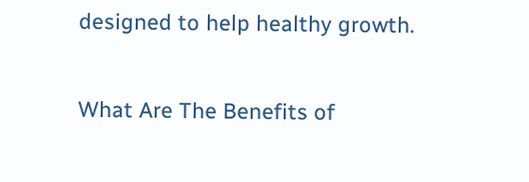designed to help healthy growth.

What Are The Benefits of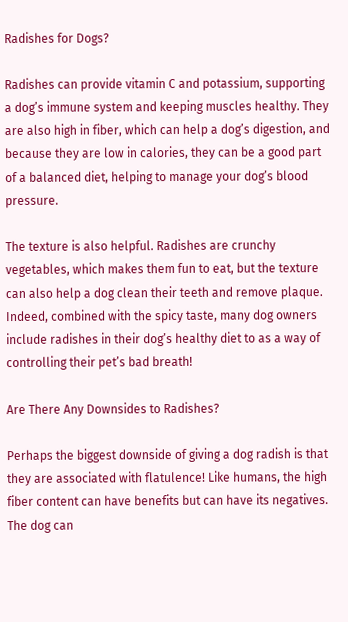Radishes for Dogs?

Radishes can provide vitamin C and potassium, supporting a dog’s immune system and keeping muscles healthy. They are also high in fiber, which can help a dog’s digestion, and because they are low in calories, they can be a good part of a balanced diet, helping to manage your dog’s blood pressure.

The texture is also helpful. Radishes are crunchy vegetables, which makes them fun to eat, but the texture can also help a dog clean their teeth and remove plaque. Indeed, combined with the spicy taste, many dog owners include radishes in their dog’s healthy diet to as a way of controlling their pet’s bad breath!

Are There Any Downsides to Radishes?

Perhaps the biggest downside of giving a dog radish is that they are associated with flatulence! Like humans, the high fiber content can have benefits but can have its negatives. The dog can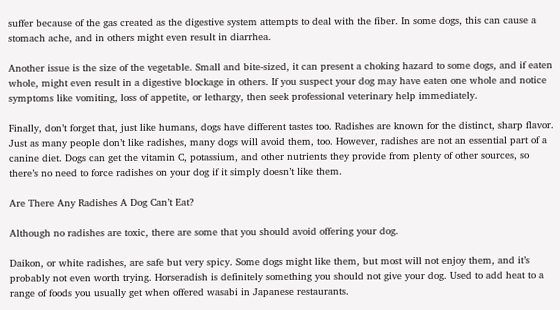suffer because of the gas created as the digestive system attempts to deal with the fiber. In some dogs, this can cause a stomach ache, and in others might even result in diarrhea.

Another issue is the size of the vegetable. Small and bite-sized, it can present a choking hazard to some dogs, and if eaten whole, might even result in a digestive blockage in others. If you suspect your dog may have eaten one whole and notice symptoms like vomiting, loss of appetite, or lethargy, then seek professional veterinary help immediately.

Finally, don’t forget that, just like humans, dogs have different tastes too. Radishes are known for the distinct, sharp flavor. Just as many people don’t like radishes, many dogs will avoid them, too. However, radishes are not an essential part of a canine diet. Dogs can get the vitamin C, potassium, and other nutrients they provide from plenty of other sources, so there’s no need to force radishes on your dog if it simply doesn’t like them.

Are There Any Radishes A Dog Can’t Eat?

Although no radishes are toxic, there are some that you should avoid offering your dog.

Daikon, or white radishes, are safe but very spicy. Some dogs might like them, but most will not enjoy them, and it’s probably not even worth trying. Horseradish is definitely something you should not give your dog. Used to add heat to a range of foods you usually get when offered wasabi in Japanese restaurants.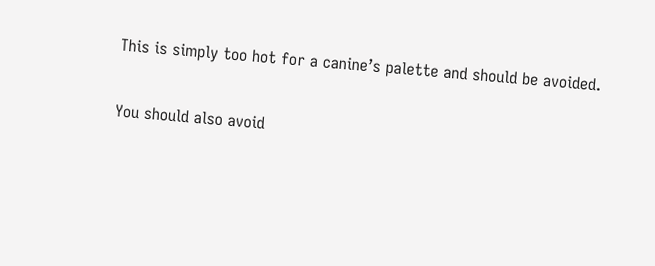This is simply too hot for a canine’s palette and should be avoided.

You should also avoid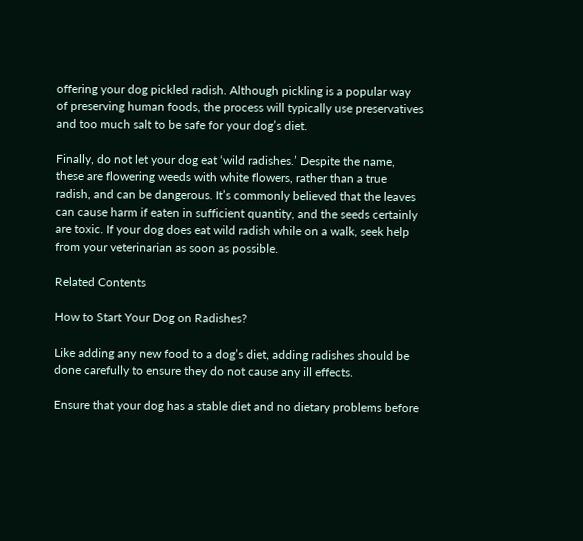offering your dog pickled radish. Although pickling is a popular way of preserving human foods, the process will typically use preservatives and too much salt to be safe for your dog’s diet.

Finally, do not let your dog eat ‘wild radishes.’ Despite the name, these are flowering weeds with white flowers, rather than a true radish, and can be dangerous. It’s commonly believed that the leaves can cause harm if eaten in sufficient quantity, and the seeds certainly are toxic. If your dog does eat wild radish while on a walk, seek help from your veterinarian as soon as possible.

Related Contents

How to Start Your Dog on Radishes?

Like adding any new food to a dog’s diet, adding radishes should be done carefully to ensure they do not cause any ill effects.

Ensure that your dog has a stable diet and no dietary problems before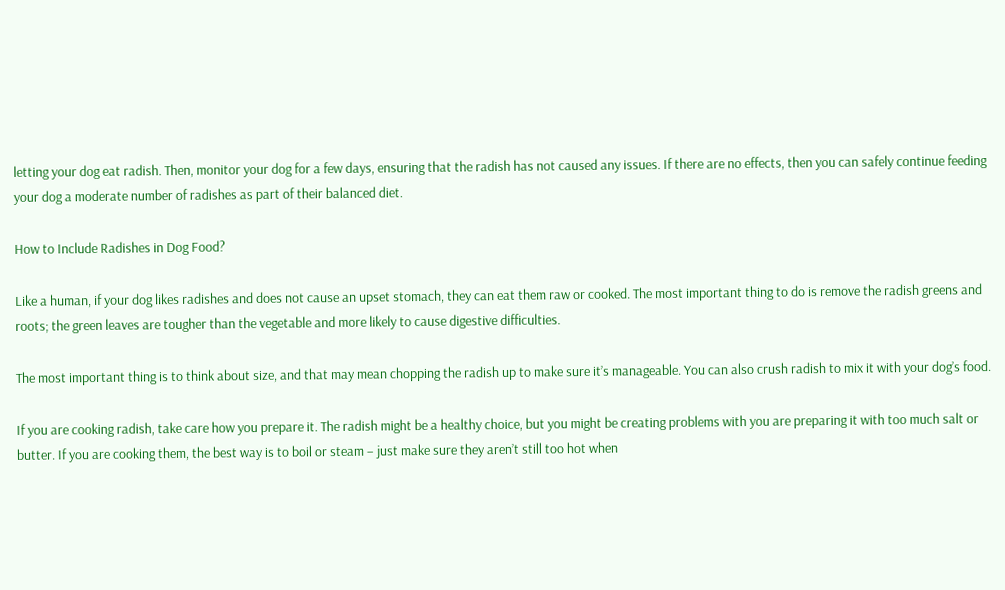letting your dog eat radish. Then, monitor your dog for a few days, ensuring that the radish has not caused any issues. If there are no effects, then you can safely continue feeding your dog a moderate number of radishes as part of their balanced diet.

How to Include Radishes in Dog Food?

Like a human, if your dog likes radishes and does not cause an upset stomach, they can eat them raw or cooked. The most important thing to do is remove the radish greens and roots; the green leaves are tougher than the vegetable and more likely to cause digestive difficulties.

The most important thing is to think about size, and that may mean chopping the radish up to make sure it’s manageable. You can also crush radish to mix it with your dog’s food.

If you are cooking radish, take care how you prepare it. The radish might be a healthy choice, but you might be creating problems with you are preparing it with too much salt or butter. If you are cooking them, the best way is to boil or steam – just make sure they aren’t still too hot when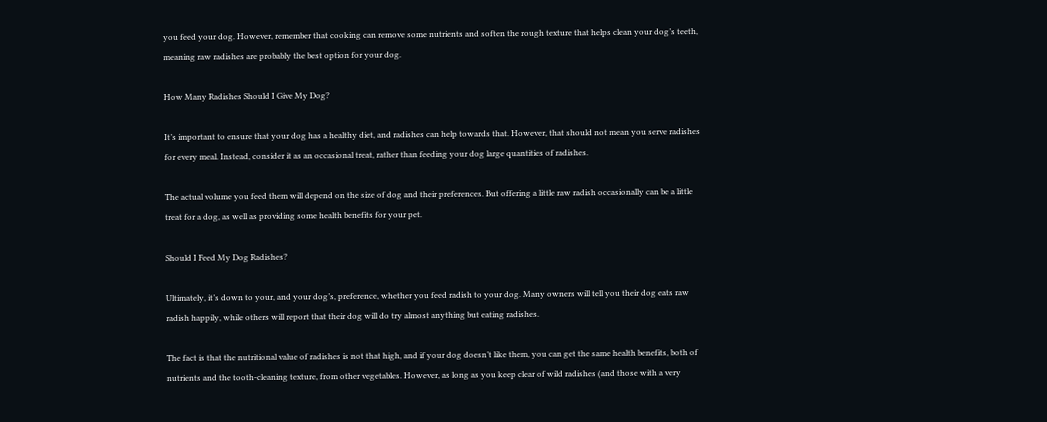you feed your dog. However, remember that cooking can remove some nutrients and soften the rough texture that helps clean your dog’s teeth, meaning raw radishes are probably the best option for your dog.

How Many Radishes Should I Give My Dog?

It’s important to ensure that your dog has a healthy diet, and radishes can help towards that. However, that should not mean you serve radishes for every meal. Instead, consider it as an occasional treat, rather than feeding your dog large quantities of radishes.

The actual volume you feed them will depend on the size of dog and their preferences. But offering a little raw radish occasionally can be a little treat for a dog, as well as providing some health benefits for your pet.

Should I Feed My Dog Radishes?

Ultimately, it’s down to your, and your dog’s, preference, whether you feed radish to your dog. Many owners will tell you their dog eats raw radish happily, while others will report that their dog will do try almost anything but eating radishes.

The fact is that the nutritional value of radishes is not that high, and if your dog doesn’t like them, you can get the same health benefits, both of nutrients and the tooth-cleaning texture, from other vegetables. However, as long as you keep clear of wild radishes (and those with a very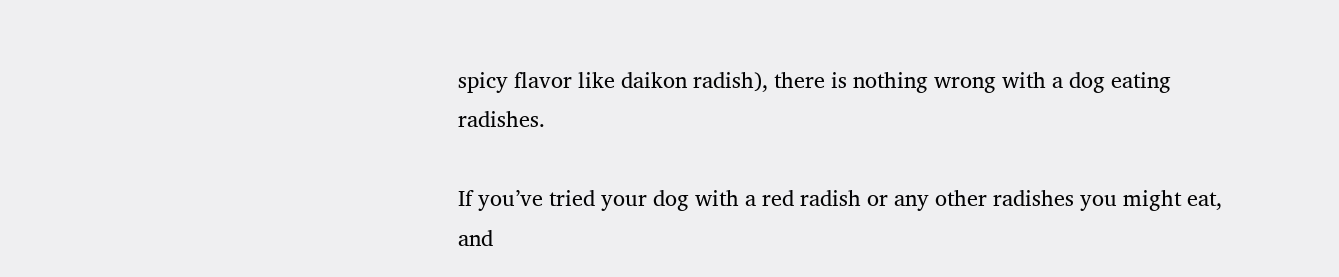spicy flavor like daikon radish), there is nothing wrong with a dog eating radishes.

If you’ve tried your dog with a red radish or any other radishes you might eat, and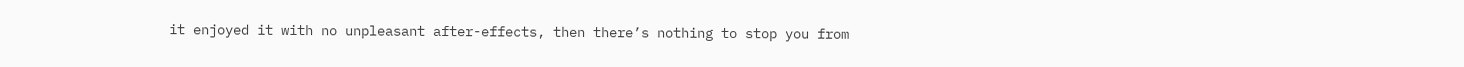it enjoyed it with no unpleasant after-effects, then there’s nothing to stop you from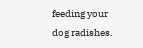feeding your dog radishes.